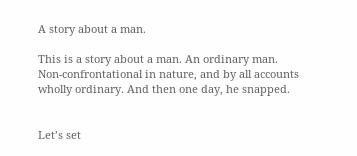A story about a man.

This is a story about a man. An ordinary man. Non-confrontational in nature, and by all accounts wholly ordinary. And then one day, he snapped.


Let’s set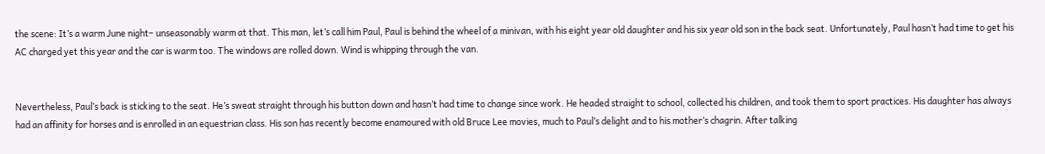the scene: It’s a warm June night– unseasonably warm at that. This man, let’s call him Paul, Paul is behind the wheel of a minivan, with his eight year old daughter and his six year old son in the back seat. Unfortunately, Paul hasn’t had time to get his AC charged yet this year and the car is warm too. The windows are rolled down. Wind is whipping through the van.


Nevertheless, Paul’s back is sticking to the seat. He’s sweat straight through his button down and hasn’t had time to change since work. He headed straight to school, collected his children, and took them to sport practices. His daughter has always had an affinity for horses and is enrolled in an equestrian class. His son has recently become enamoured with old Bruce Lee movies, much to Paul’s delight and to his mother’s chagrin. After talking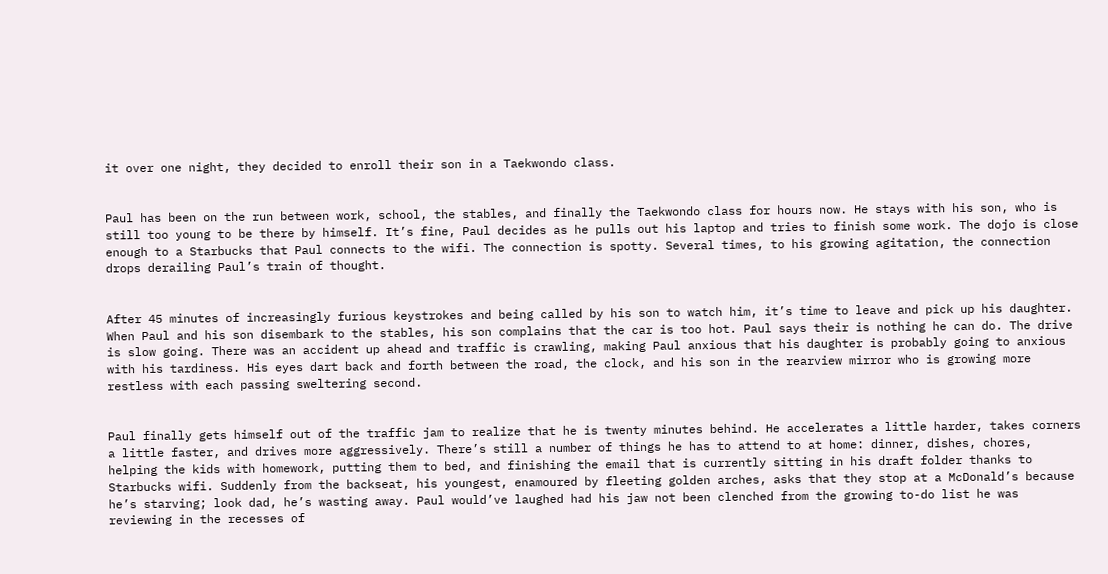it over one night, they decided to enroll their son in a Taekwondo class.


Paul has been on the run between work, school, the stables, and finally the Taekwondo class for hours now. He stays with his son, who is still too young to be there by himself. It’s fine, Paul decides as he pulls out his laptop and tries to finish some work. The dojo is close enough to a Starbucks that Paul connects to the wifi. The connection is spotty. Several times, to his growing agitation, the connection drops derailing Paul’s train of thought.


After 45 minutes of increasingly furious keystrokes and being called by his son to watch him, it’s time to leave and pick up his daughter. When Paul and his son disembark to the stables, his son complains that the car is too hot. Paul says their is nothing he can do. The drive is slow going. There was an accident up ahead and traffic is crawling, making Paul anxious that his daughter is probably going to anxious with his tardiness. His eyes dart back and forth between the road, the clock, and his son in the rearview mirror who is growing more restless with each passing sweltering second.


Paul finally gets himself out of the traffic jam to realize that he is twenty minutes behind. He accelerates a little harder, takes corners a little faster, and drives more aggressively. There’s still a number of things he has to attend to at home: dinner, dishes, chores, helping the kids with homework, putting them to bed, and finishing the email that is currently sitting in his draft folder thanks to Starbucks wifi. Suddenly from the backseat, his youngest, enamoured by fleeting golden arches, asks that they stop at a McDonald’s because he’s starving; look dad, he’s wasting away. Paul would’ve laughed had his jaw not been clenched from the growing to-do list he was reviewing in the recesses of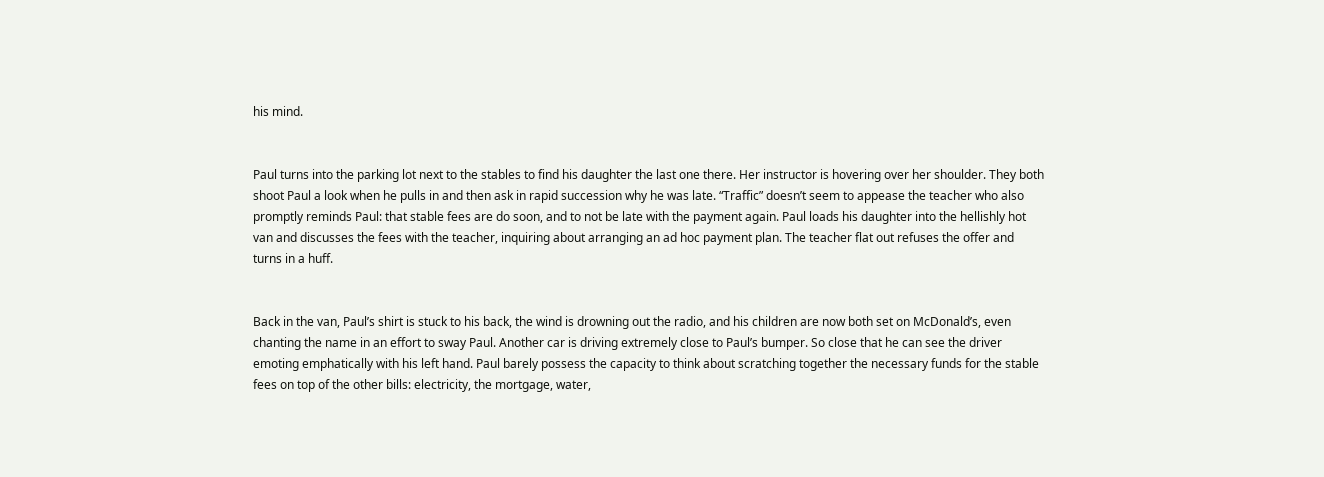his mind.


Paul turns into the parking lot next to the stables to find his daughter the last one there. Her instructor is hovering over her shoulder. They both shoot Paul a look when he pulls in and then ask in rapid succession why he was late. “Traffic” doesn’t seem to appease the teacher who also promptly reminds Paul: that stable fees are do soon, and to not be late with the payment again. Paul loads his daughter into the hellishly hot van and discusses the fees with the teacher, inquiring about arranging an ad hoc payment plan. The teacher flat out refuses the offer and turns in a huff.


Back in the van, Paul’s shirt is stuck to his back, the wind is drowning out the radio, and his children are now both set on McDonald’s, even chanting the name in an effort to sway Paul. Another car is driving extremely close to Paul’s bumper. So close that he can see the driver emoting emphatically with his left hand. Paul barely possess the capacity to think about scratching together the necessary funds for the stable fees on top of the other bills: electricity, the mortgage, water,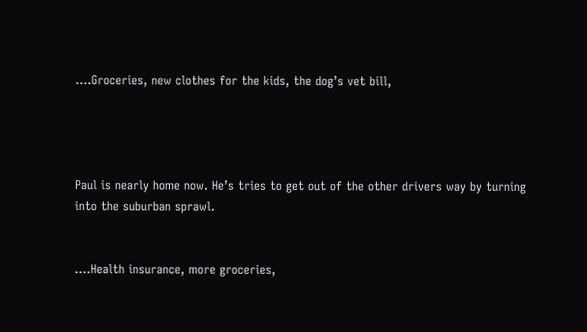….Groceries, new clothes for the kids, the dog’s vet bill,




Paul is nearly home now. He’s tries to get out of the other drivers way by turning into the suburban sprawl.


….Health insurance, more groceries,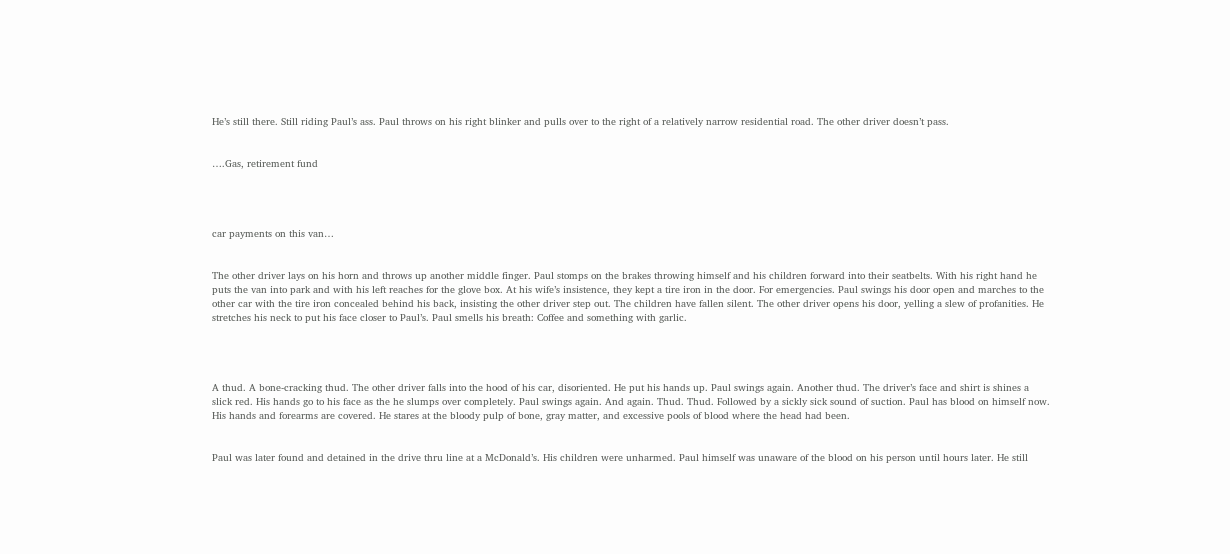He’s still there. Still riding Paul’s ass. Paul throws on his right blinker and pulls over to the right of a relatively narrow residential road. The other driver doesn’t pass.


….Gas, retirement fund




car payments on this van…


The other driver lays on his horn and throws up another middle finger. Paul stomps on the brakes throwing himself and his children forward into their seatbelts. With his right hand he puts the van into park and with his left reaches for the glove box. At his wife’s insistence, they kept a tire iron in the door. For emergencies. Paul swings his door open and marches to the other car with the tire iron concealed behind his back, insisting the other driver step out. The children have fallen silent. The other driver opens his door, yelling a slew of profanities. He stretches his neck to put his face closer to Paul’s. Paul smells his breath: Coffee and something with garlic.




A thud. A bone-cracking thud. The other driver falls into the hood of his car, disoriented. He put his hands up. Paul swings again. Another thud. The driver’s face and shirt is shines a slick red. His hands go to his face as the he slumps over completely. Paul swings again. And again. Thud. Thud. Followed by a sickly sick sound of suction. Paul has blood on himself now. His hands and forearms are covered. He stares at the bloody pulp of bone, gray matter, and excessive pools of blood where the head had been.


Paul was later found and detained in the drive thru line at a McDonald’s. His children were unharmed. Paul himself was unaware of the blood on his person until hours later. He still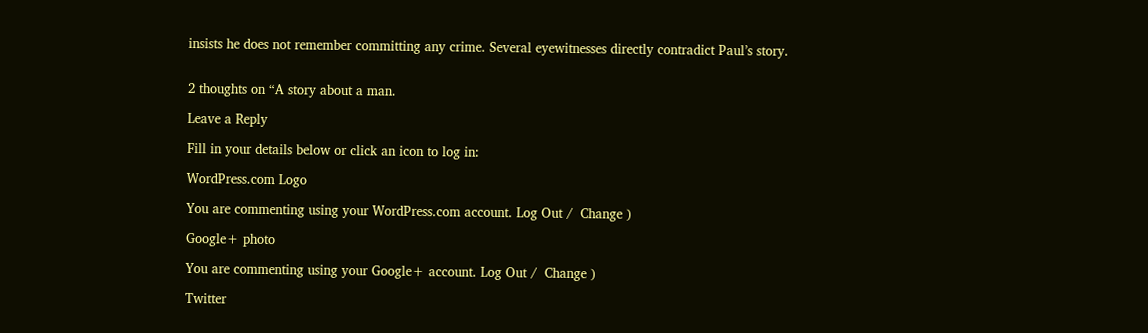insists he does not remember committing any crime. Several eyewitnesses directly contradict Paul’s story.


2 thoughts on “A story about a man.

Leave a Reply

Fill in your details below or click an icon to log in:

WordPress.com Logo

You are commenting using your WordPress.com account. Log Out /  Change )

Google+ photo

You are commenting using your Google+ account. Log Out /  Change )

Twitter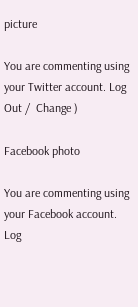picture

You are commenting using your Twitter account. Log Out /  Change )

Facebook photo

You are commenting using your Facebook account. Log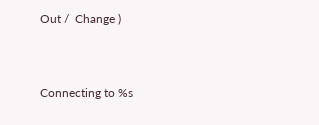Out /  Change )


Connecting to %s